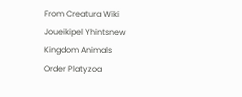From Creatura Wiki
Joueikipel Yhintsnew
Kingdom Animals
Order Platyzoa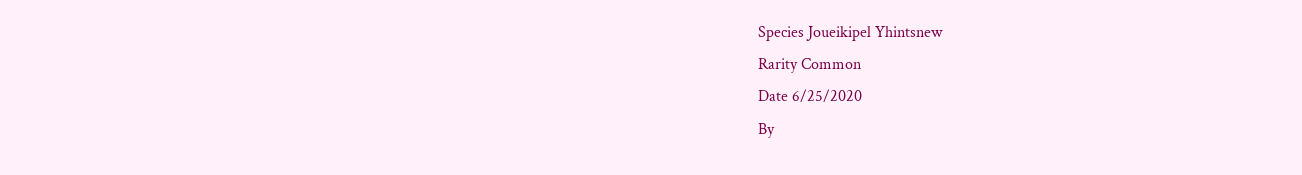Species Joueikipel Yhintsnew
Rarity Common
Date 6/25/2020
By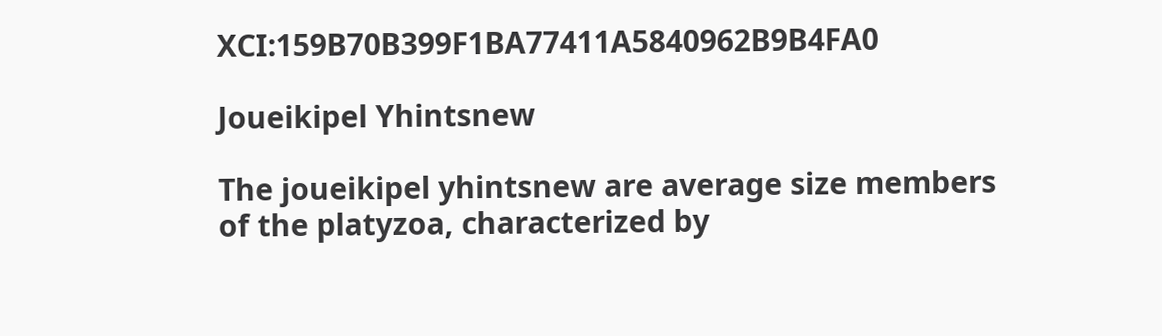XCI:159B70B399F1BA77411A5840962B9B4FA0

Joueikipel Yhintsnew

The joueikipel yhintsnew are average size members of the platyzoa, characterized by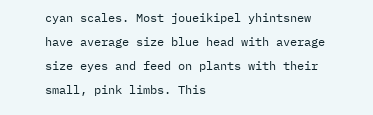cyan scales. Most joueikipel yhintsnew have average size blue head with average size eyes and feed on plants with their small, pink limbs. This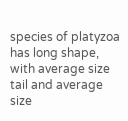species of platyzoa has long shape, with average size tail and average size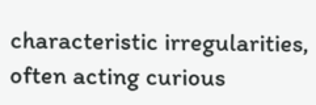characteristic irregularities, often acting curious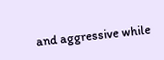and aggressive while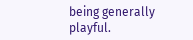being generally playful.